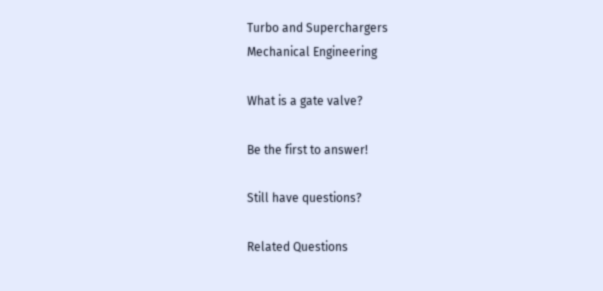Turbo and Superchargers
Mechanical Engineering

What is a gate valve?

Be the first to answer!

Still have questions?

Related Questions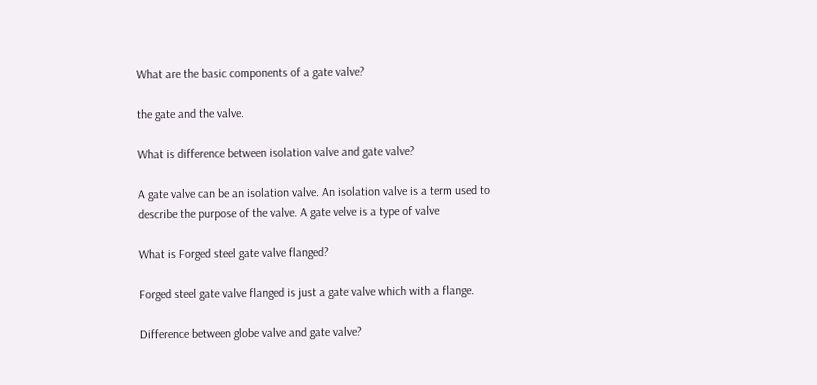What are the basic components of a gate valve?

the gate and the valve.

What is difference between isolation valve and gate valve?

A gate valve can be an isolation valve. An isolation valve is a term used to describe the purpose of the valve. A gate velve is a type of valve

What is Forged steel gate valve flanged?

Forged steel gate valve flanged is just a gate valve which with a flange.

Difference between globe valve and gate valve?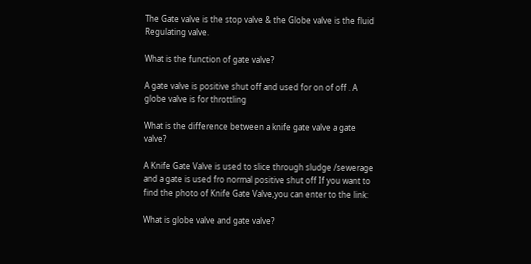The Gate valve is the stop valve & the Globe valve is the fluid Regulating valve.

What is the function of gate valve?

A gate valve is positive shut off and used for on of off . A globe valve is for throttling

What is the difference between a knife gate valve a gate valve?

A Knife Gate Valve is used to slice through sludge /sewerage and a gate is used fro normal positive shut off If you want to find the photo of Knife Gate Valve,you can enter to the link:

What is globe valve and gate valve?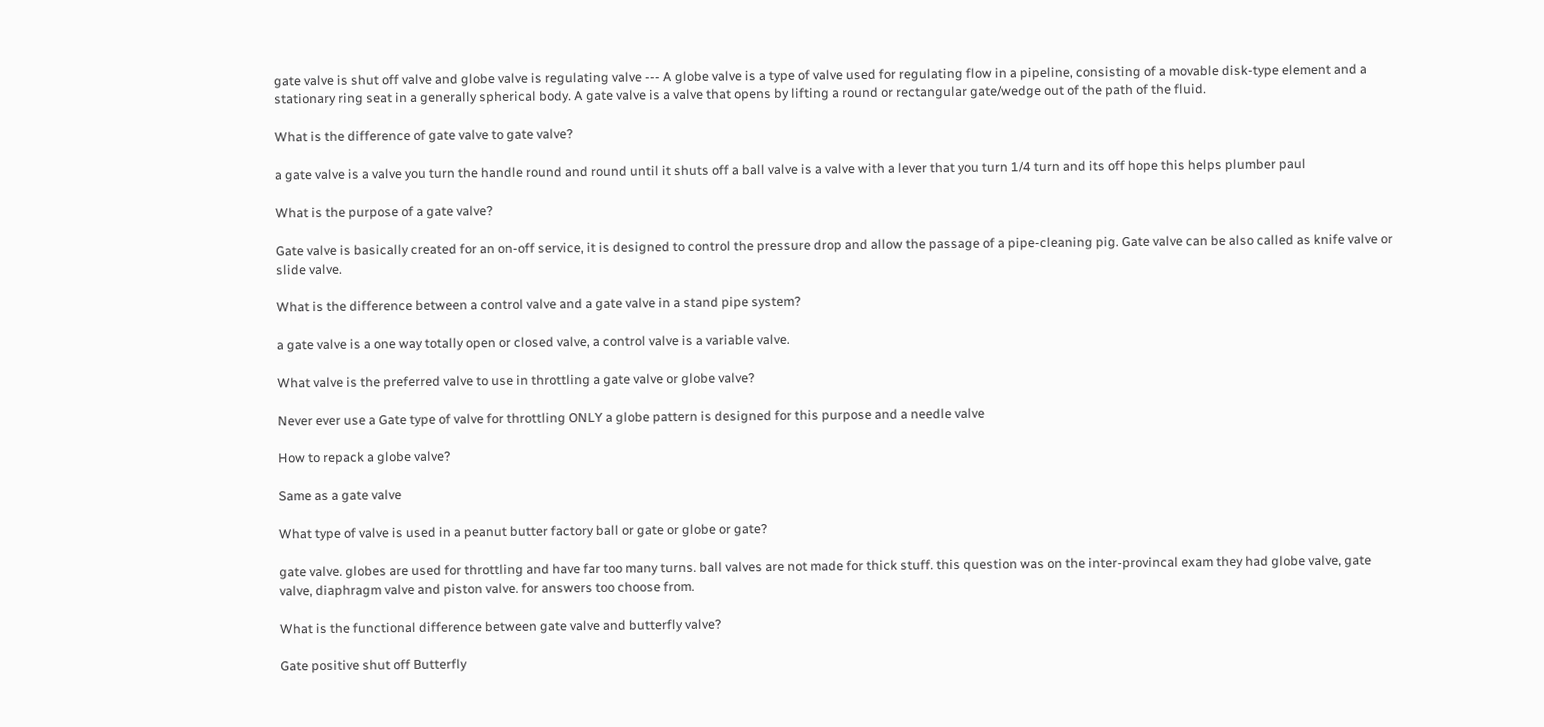gate valve is shut off valve and globe valve is regulating valve --- A globe valve is a type of valve used for regulating flow in a pipeline, consisting of a movable disk-type element and a stationary ring seat in a generally spherical body. A gate valve is a valve that opens by lifting a round or rectangular gate/wedge out of the path of the fluid.

What is the difference of gate valve to gate valve?

a gate valve is a valve you turn the handle round and round until it shuts off a ball valve is a valve with a lever that you turn 1/4 turn and its off hope this helps plumber paul

What is the purpose of a gate valve?

Gate valve is basically created for an on-off service, it is designed to control the pressure drop and allow the passage of a pipe-cleaning pig. Gate valve can be also called as knife valve or slide valve.

What is the difference between a control valve and a gate valve in a stand pipe system?

a gate valve is a one way totally open or closed valve, a control valve is a variable valve.

What valve is the preferred valve to use in throttling a gate valve or globe valve?

Never ever use a Gate type of valve for throttling ONLY a globe pattern is designed for this purpose and a needle valve

How to repack a globe valve?

Same as a gate valve

What type of valve is used in a peanut butter factory ball or gate or globe or gate?

gate valve. globes are used for throttling and have far too many turns. ball valves are not made for thick stuff. this question was on the inter-provincal exam they had globe valve, gate valve, diaphragm valve and piston valve. for answers too choose from.

What is the functional difference between gate valve and butterfly valve?

Gate positive shut off Butterfly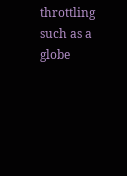throttling such as a globe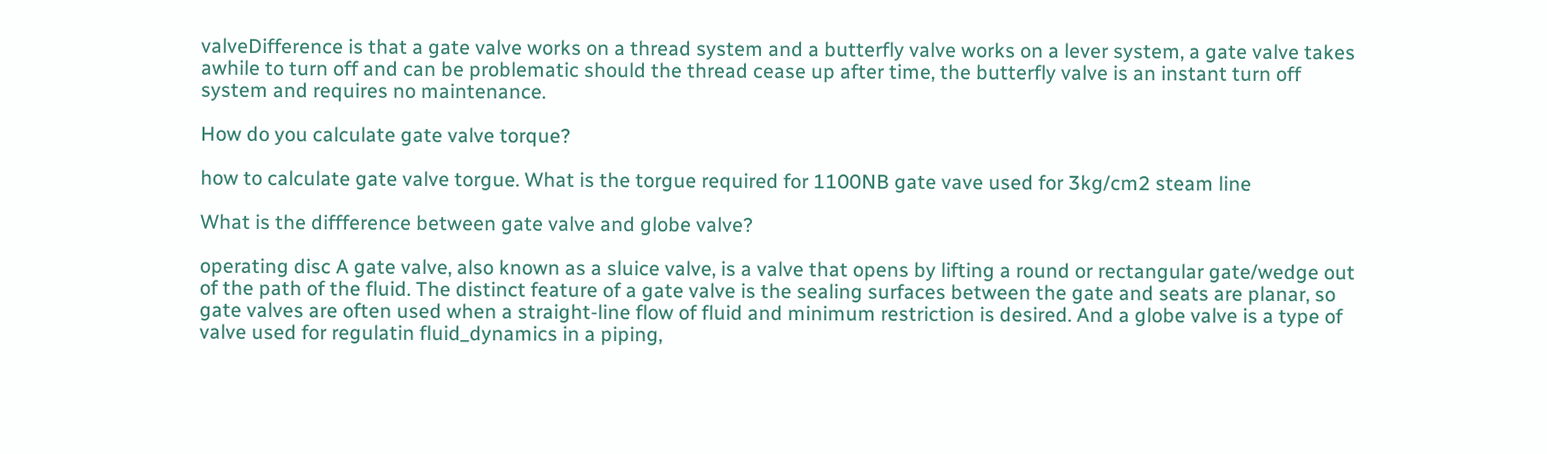valveDifference is that a gate valve works on a thread system and a butterfly valve works on a lever system, a gate valve takes awhile to turn off and can be problematic should the thread cease up after time, the butterfly valve is an instant turn off system and requires no maintenance.

How do you calculate gate valve torque?

how to calculate gate valve torgue. What is the torgue required for 1100NB gate vave used for 3kg/cm2 steam line

What is the diffference between gate valve and globe valve?

operating disc A gate valve, also known as a sluice valve, is a valve that opens by lifting a round or rectangular gate/wedge out of the path of the fluid. The distinct feature of a gate valve is the sealing surfaces between the gate and seats are planar, so gate valves are often used when a straight-line flow of fluid and minimum restriction is desired. And a globe valve is a type of valve used for regulatin fluid_dynamics in a piping,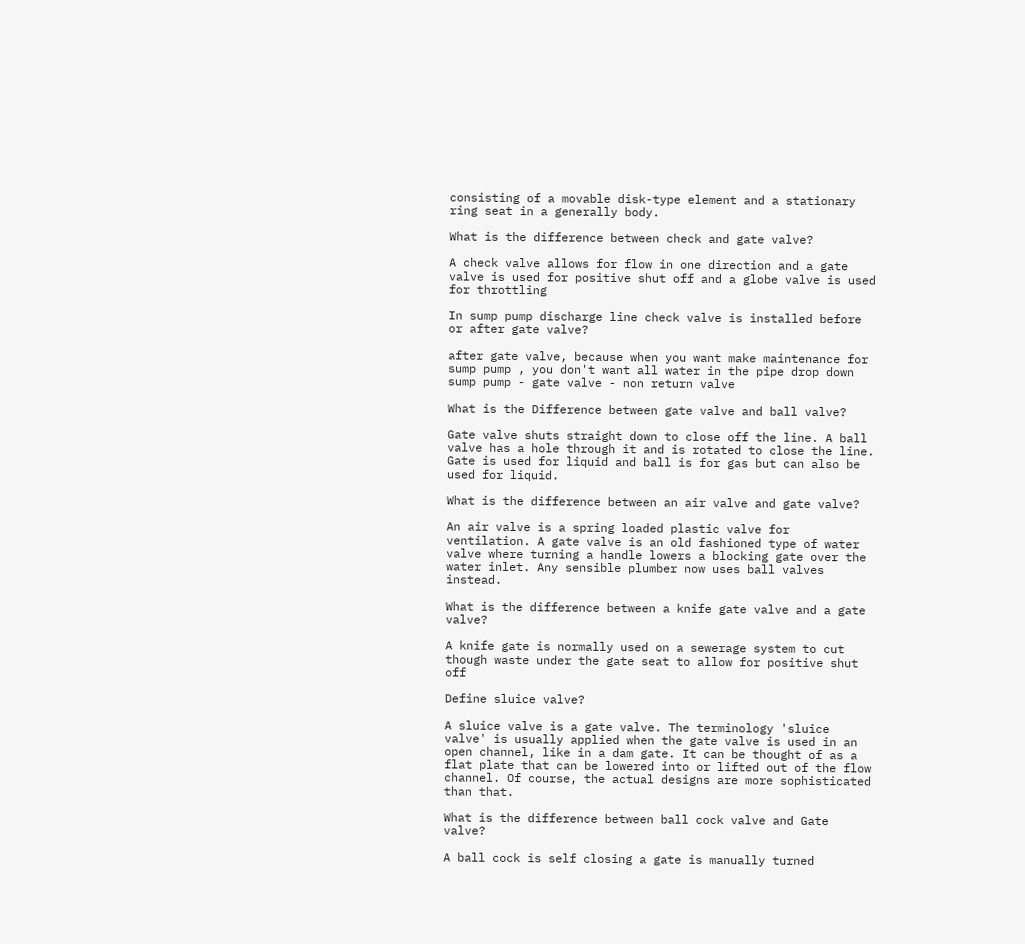consisting of a movable disk-type element and a stationary ring seat in a generally body.

What is the difference between check and gate valve?

A check valve allows for flow in one direction and a gate valve is used for positive shut off and a globe valve is used for throttling

In sump pump discharge line check valve is installed before or after gate valve?

after gate valve, because when you want make maintenance for sump pump , you don't want all water in the pipe drop down sump pump - gate valve - non return valve

What is the Difference between gate valve and ball valve?

Gate valve shuts straight down to close off the line. A ball valve has a hole through it and is rotated to close the line. Gate is used for liquid and ball is for gas but can also be used for liquid.

What is the difference between an air valve and gate valve?

An air valve is a spring loaded plastic valve for ventilation. A gate valve is an old fashioned type of water valve where turning a handle lowers a blocking gate over the water inlet. Any sensible plumber now uses ball valves instead.

What is the difference between a knife gate valve and a gate valve?

A knife gate is normally used on a sewerage system to cut though waste under the gate seat to allow for positive shut off

Define sluice valve?

A sluice valve is a gate valve. The terminology 'sluice valve' is usually applied when the gate valve is used in an open channel, like in a dam gate. It can be thought of as a flat plate that can be lowered into or lifted out of the flow channel. Of course, the actual designs are more sophisticated than that.

What is the difference between ball cock valve and Gate valve?

A ball cock is self closing a gate is manually turned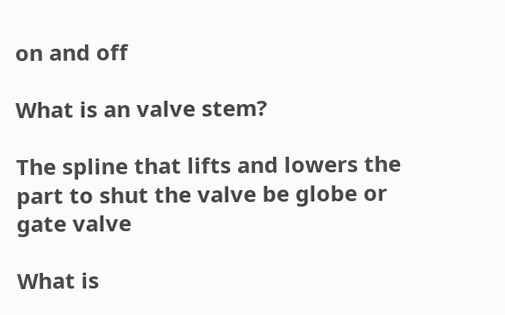on and off

What is an valve stem?

The spline that lifts and lowers the part to shut the valve be globe or gate valve

What is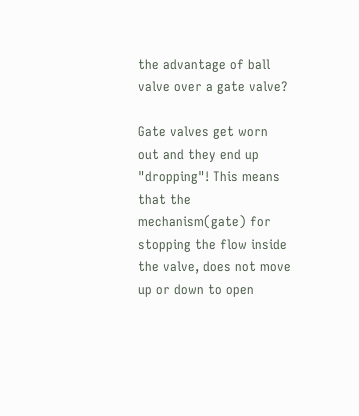the advantage of ball valve over a gate valve?

Gate valves get worn out and they end up "dropping"! This means that the mechanism(gate) for stopping the flow inside the valve, does not move up or down to open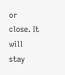or close. It will stay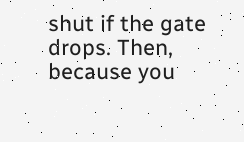shut if the gate drops. Then, because you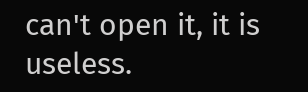can't open it, it is useless.